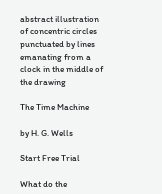abstract illustration of concentric circles punctuated by lines emanating from a clock in the middle of the drawing

The Time Machine

by H. G. Wells

Start Free Trial

What do the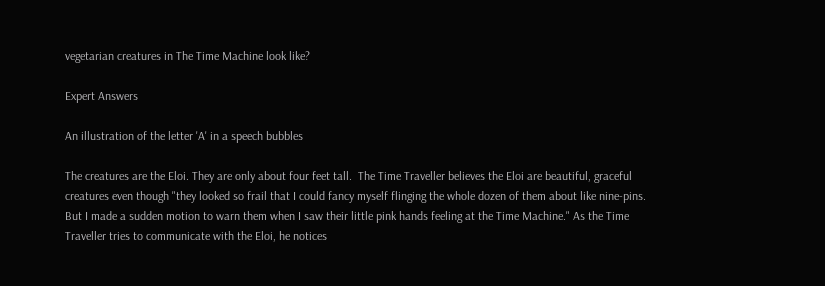vegetarian creatures in The Time Machine look like?

Expert Answers

An illustration of the letter 'A' in a speech bubbles

The creatures are the Eloi. They are only about four feet tall.  The Time Traveller believes the Eloi are beautiful, graceful creatures even though "they looked so frail that I could fancy myself flinging the whole dozen of them about like nine-pins. But I made a sudden motion to warn them when I saw their little pink hands feeling at the Time Machine." As the Time Traveller tries to communicate with the Eloi, he notices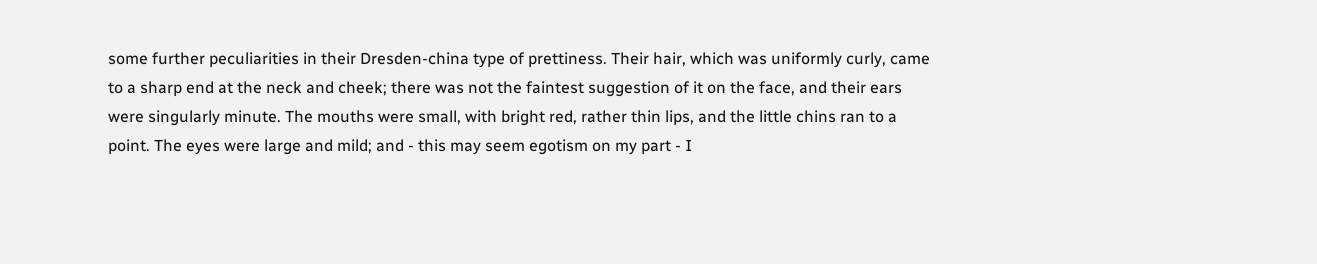some further peculiarities in their Dresden-china type of prettiness. Their hair, which was uniformly curly, came to a sharp end at the neck and cheek; there was not the faintest suggestion of it on the face, and their ears were singularly minute. The mouths were small, with bright red, rather thin lips, and the little chins ran to a point. The eyes were large and mild; and - this may seem egotism on my part - I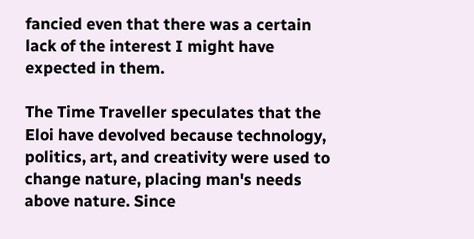fancied even that there was a certain lack of the interest I might have expected in them.

The Time Traveller speculates that the Eloi have devolved because technology, politics, art, and creativity were used to change nature, placing man's needs above nature. Since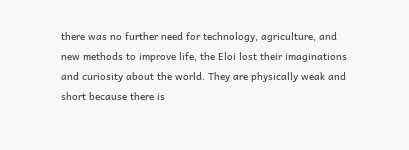there was no further need for technology, agriculture, and new methods to improve life, the Eloi lost their imaginations and curiosity about the world. They are physically weak and short because there is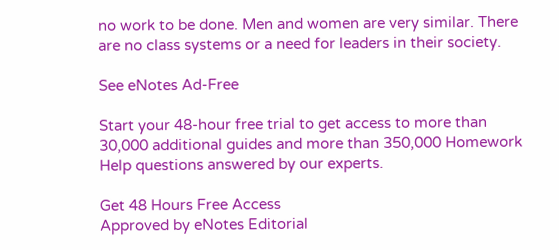no work to be done. Men and women are very similar. There are no class systems or a need for leaders in their society.

See eNotes Ad-Free

Start your 48-hour free trial to get access to more than 30,000 additional guides and more than 350,000 Homework Help questions answered by our experts.

Get 48 Hours Free Access
Approved by eNotes Editorial